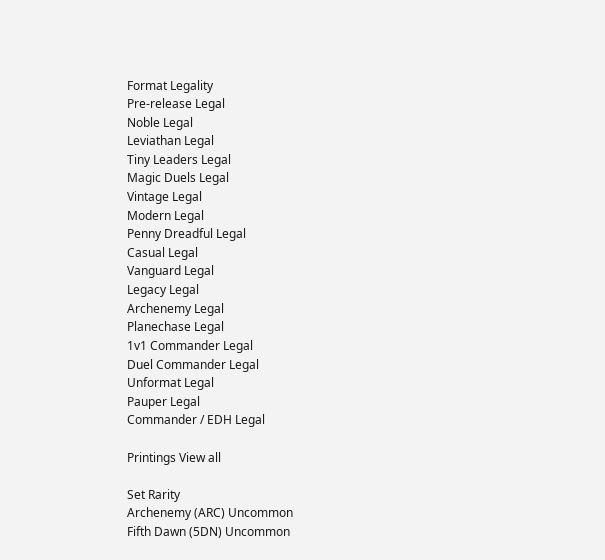Format Legality
Pre-release Legal
Noble Legal
Leviathan Legal
Tiny Leaders Legal
Magic Duels Legal
Vintage Legal
Modern Legal
Penny Dreadful Legal
Casual Legal
Vanguard Legal
Legacy Legal
Archenemy Legal
Planechase Legal
1v1 Commander Legal
Duel Commander Legal
Unformat Legal
Pauper Legal
Commander / EDH Legal

Printings View all

Set Rarity
Archenemy (ARC) Uncommon
Fifth Dawn (5DN) Uncommon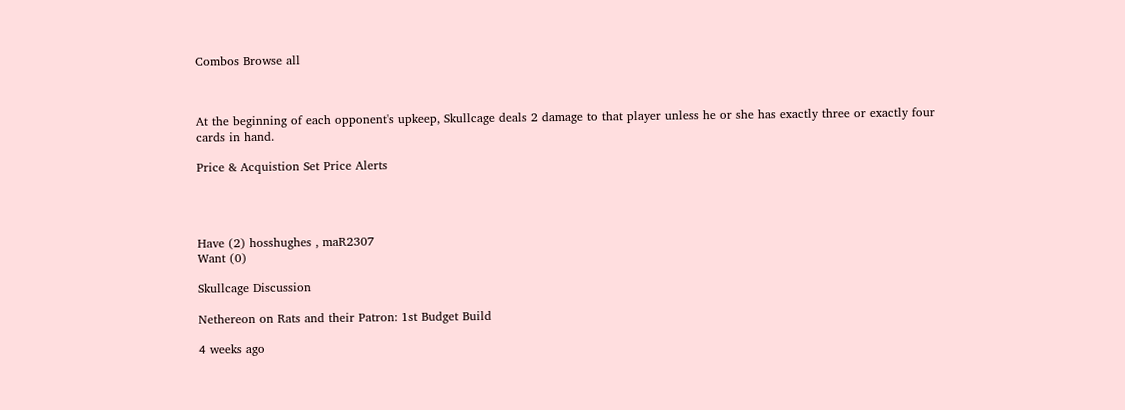Combos Browse all



At the beginning of each opponent's upkeep, Skullcage deals 2 damage to that player unless he or she has exactly three or exactly four cards in hand.

Price & Acquistion Set Price Alerts




Have (2) hosshughes , maR2307
Want (0)

Skullcage Discussion

Nethereon on Rats and their Patron: 1st Budget Build

4 weeks ago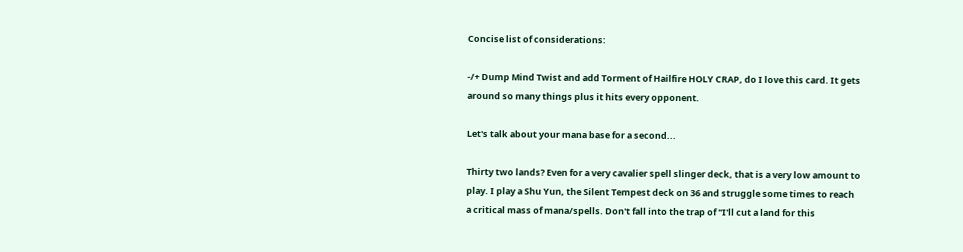Concise list of considerations:

-/+ Dump Mind Twist and add Torment of Hailfire HOLY CRAP, do I love this card. It gets around so many things plus it hits every opponent.

Let's talk about your mana base for a second...

Thirty two lands? Even for a very cavalier spell slinger deck, that is a very low amount to play. I play a Shu Yun, the Silent Tempest deck on 36 and struggle some times to reach a critical mass of mana/spells. Don't fall into the trap of "I'll cut a land for this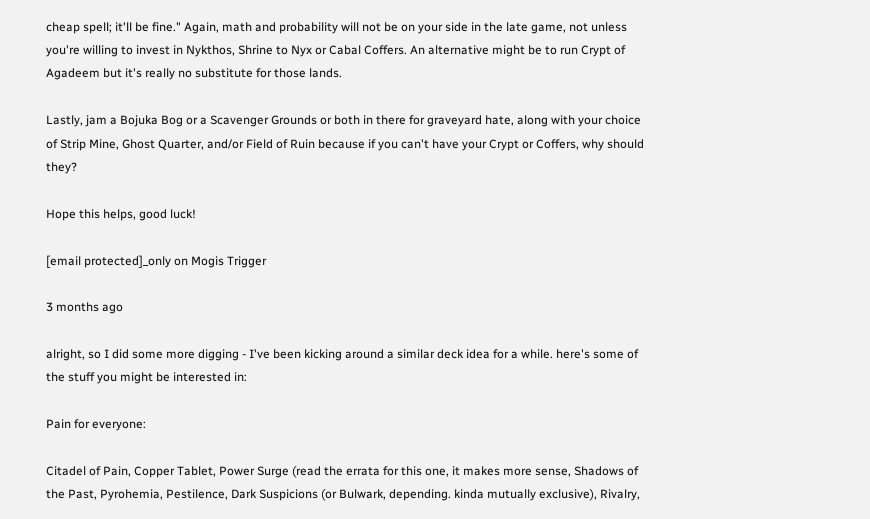cheap spell; it'll be fine." Again, math and probability will not be on your side in the late game, not unless you're willing to invest in Nykthos, Shrine to Nyx or Cabal Coffers. An alternative might be to run Crypt of Agadeem but it's really no substitute for those lands.

Lastly, jam a Bojuka Bog or a Scavenger Grounds or both in there for graveyard hate, along with your choice of Strip Mine, Ghost Quarter, and/or Field of Ruin because if you can't have your Crypt or Coffers, why should they?

Hope this helps, good luck!

[email protected]_only on Mogis Trigger

3 months ago

alright, so I did some more digging - I've been kicking around a similar deck idea for a while. here's some of the stuff you might be interested in:

Pain for everyone:

Citadel of Pain, Copper Tablet, Power Surge (read the errata for this one, it makes more sense, Shadows of the Past, Pyrohemia, Pestilence, Dark Suspicions (or Bulwark, depending. kinda mutually exclusive), Rivalry,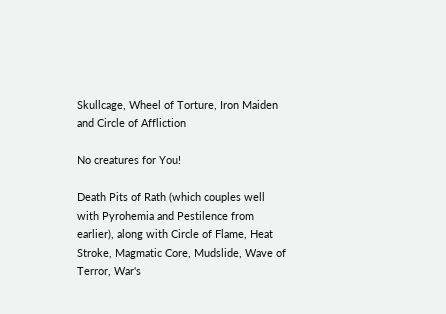Skullcage, Wheel of Torture, Iron Maiden and Circle of Affliction

No creatures for You!

Death Pits of Rath (which couples well with Pyrohemia and Pestilence from earlier), along with Circle of Flame, Heat Stroke, Magmatic Core, Mudslide, Wave of Terror, War's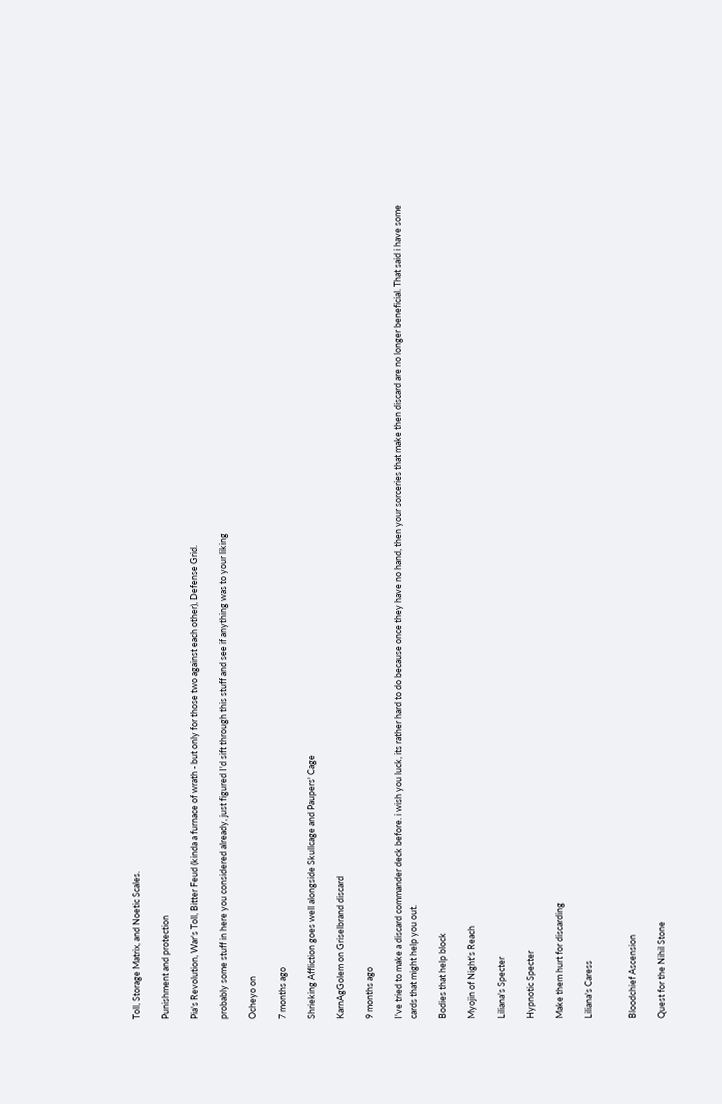Toll, Storage Matrix, and Noetic Scales.

Punishment and protection

Pia's Revolution, War's Toll, Bitter Feud (kinda a furnace of wrath - but only for those two against each other), Defense Grid.

probably some stuff in here you considered already, just figured I'd sift through this stuff and see if anything was to your liking

Ocheyo on

7 months ago

Shrieking Affliction goes well alongside Skullcage and Paupers' Cage

KarnAgGolem on Griselbrand discard

9 months ago

I've tried to make a discard commander deck before. i wish you luck, its rather hard to do because once they have no hand, then your sorceries that make then discard are no longer beneficial. That said i have some cards that might help you out.

Bodies that help block

Myojin of Night's Reach

Liliana's Specter

Hypnotic Specter

Make them hurt for discarding

Liliana's Caress


Bloodchief Ascension

Quest for the Nihil Stone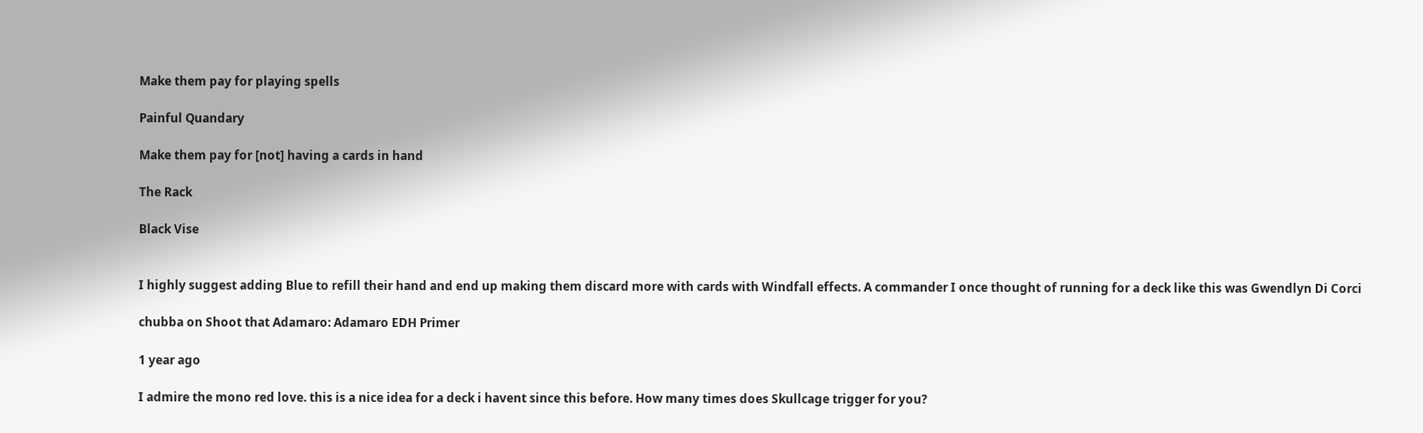Make them pay for playing spells

Painful Quandary

Make them pay for [not] having a cards in hand

The Rack

Black Vise


I highly suggest adding Blue to refill their hand and end up making them discard more with cards with Windfall effects. A commander I once thought of running for a deck like this was Gwendlyn Di Corci

chubba on Shoot that Adamaro: Adamaro EDH Primer

1 year ago

I admire the mono red love. this is a nice idea for a deck i havent since this before. How many times does Skullcage trigger for you?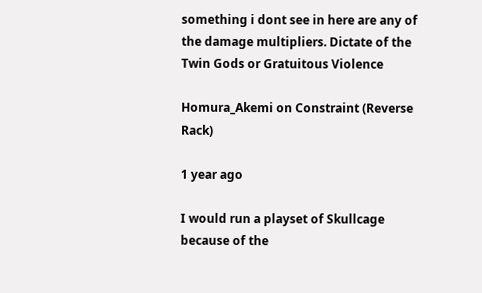something i dont see in here are any of the damage multipliers. Dictate of the Twin Gods or Gratuitous Violence

Homura_Akemi on Constraint (Reverse Rack)

1 year ago

I would run a playset of Skullcage because of the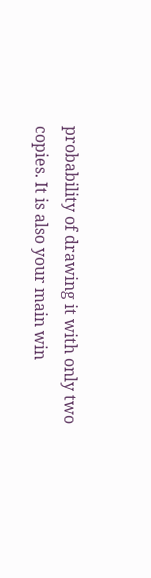probability of drawing it with only two copies. It is also your main win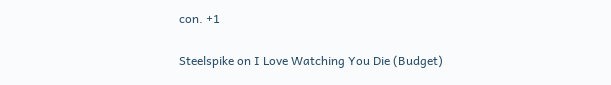con. +1

Steelspike on I Love Watching You Die (Budget)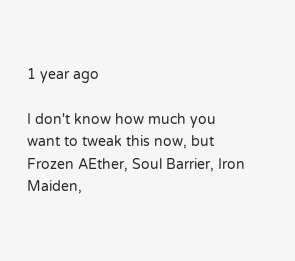1 year ago

I don't know how much you want to tweak this now, but Frozen AEther, Soul Barrier, Iron Maiden,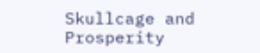Skullcage and Prosperity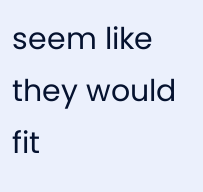seem like they would fit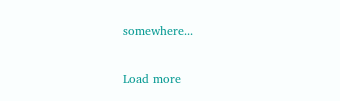somewhere...

Load more